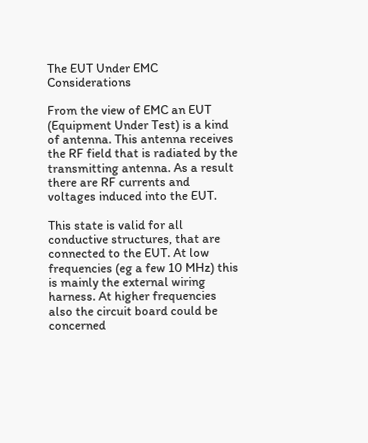The EUT Under EMC Considerations

From the view of EMC an EUT (Equipment Under Test) is a kind of antenna. This antenna receives the RF field that is radiated by the transmitting antenna. As a result there are RF currents and voltages induced into the EUT.

This state is valid for all conductive structures, that are connected to the EUT. At low frequencies (eg a few 10 MHz) this is mainly the external wiring harness. At higher frequencies also the circuit board could be concerned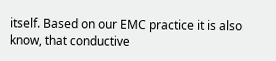itself. Based on our EMC practice it is also know, that conductive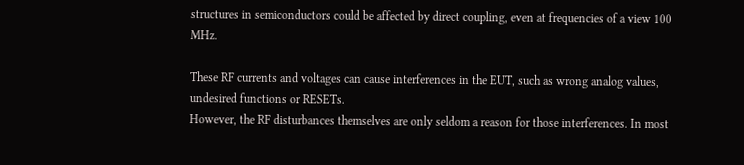structures in semiconductors could be affected by direct coupling, even at frequencies of a view 100 MHz.

These RF currents and voltages can cause interferences in the EUT, such as wrong analog values, undesired functions or RESETs.
However, the RF disturbances themselves are only seldom a reason for those interferences. In most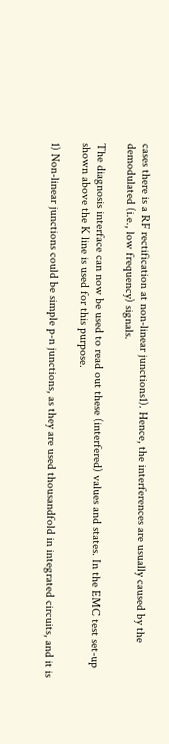cases there is a RF rectification at non-linear junctions1). Hence, the interferences are usually caused by the demodulated (i.e., low frequency) signals.

The diagnosis interface can now be used to read out these (interfered) values and states. In the EMC test set-up shown above the K line is used for this purpose.

1) Non-linear junctions could be simple p-n junctions, as they are used thousandfold in integrated circuits, and it is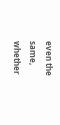even the same, whether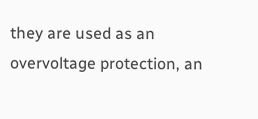they are used as an overvoltage protection, an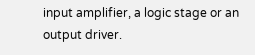input amplifier, a logic stage or an output driver.